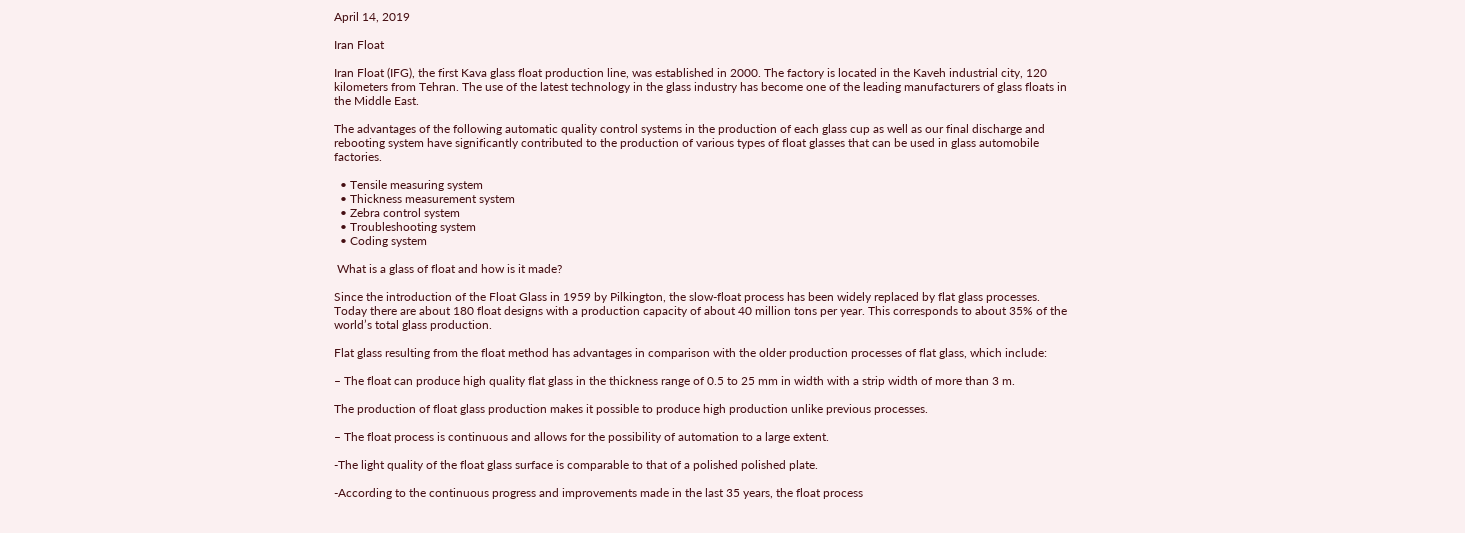April 14, 2019

Iran Float

Iran Float (IFG), the first Kava glass float production line, was established in 2000. The factory is located in the Kaveh industrial city, 120 kilometers from Tehran. The use of the latest technology in the glass industry has become one of the leading manufacturers of glass floats in the Middle East.

The advantages of the following automatic quality control systems in the production of each glass cup as well as our final discharge and rebooting system have significantly contributed to the production of various types of float glasses that can be used in glass automobile factories.

  • Tensile measuring system
  • Thickness measurement system
  • Zebra control system
  • Troubleshooting system
  • Coding system

 What is a glass of float and how is it made?

Since the introduction of the Float Glass in 1959 by Pilkington, the slow-float process has been widely replaced by flat glass processes. Today there are about 180 float designs with a production capacity of about 40 million tons per year. This corresponds to about 35% of the world’s total glass production.

Flat glass resulting from the float method has advantages in comparison with the older production processes of flat glass, which include:

– The float can produce high quality flat glass in the thickness range of 0.5 to 25 mm in width with a strip width of more than 3 m.

The production of float glass production makes it possible to produce high production unlike previous processes.

– The float process is continuous and allows for the possibility of automation to a large extent.

-The light quality of the float glass surface is comparable to that of a polished polished plate.

-According to the continuous progress and improvements made in the last 35 years, the float process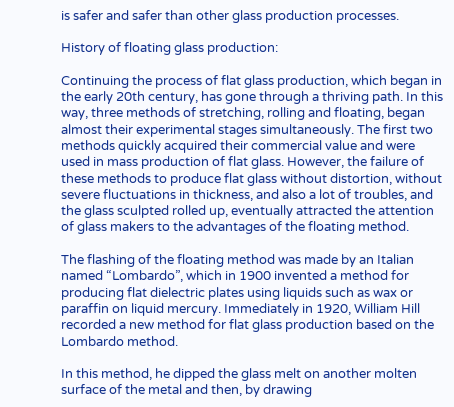is safer and safer than other glass production processes.

History of floating glass production:

Continuing the process of flat glass production, which began in the early 20th century, has gone through a thriving path. In this way, three methods of stretching, rolling and floating, began almost their experimental stages simultaneously. The first two methods quickly acquired their commercial value and were used in mass production of flat glass. However, the failure of these methods to produce flat glass without distortion, without severe fluctuations in thickness, and also a lot of troubles, and the glass sculpted rolled up, eventually attracted the attention of glass makers to the advantages of the floating method.

The flashing of the floating method was made by an Italian named “Lombardo”, which in 1900 invented a method for producing flat dielectric plates using liquids such as wax or paraffin on liquid mercury. Immediately in 1920, William Hill recorded a new method for flat glass production based on the Lombardo method.

In this method, he dipped the glass melt on another molten surface of the metal and then, by drawing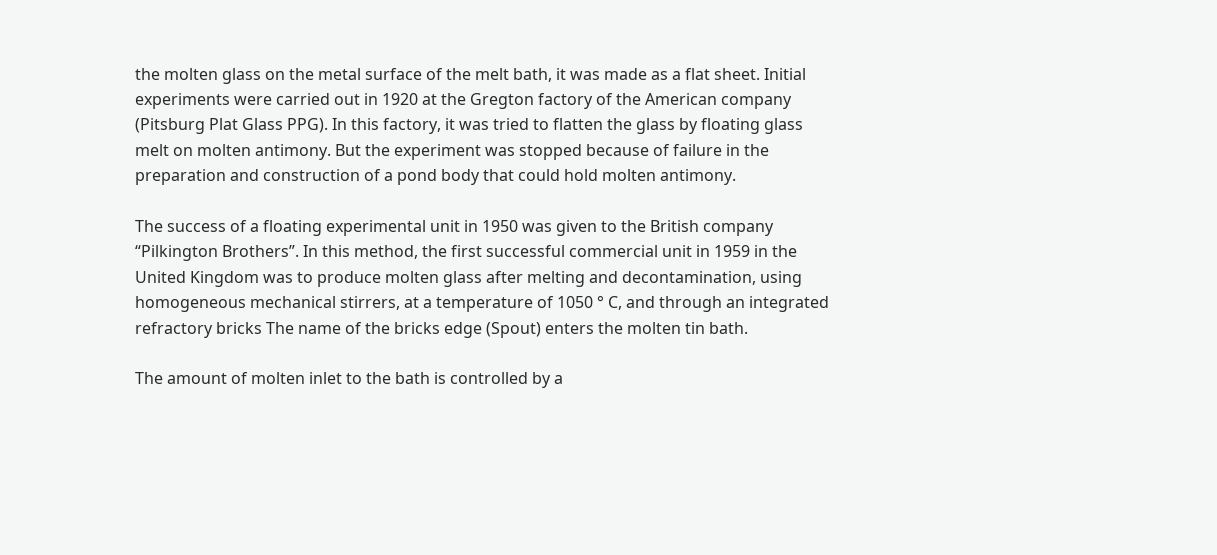the molten glass on the metal surface of the melt bath, it was made as a flat sheet. Initial experiments were carried out in 1920 at the Gregton factory of the American company (Pitsburg Plat Glass PPG). In this factory, it was tried to flatten the glass by floating glass melt on molten antimony. But the experiment was stopped because of failure in the preparation and construction of a pond body that could hold molten antimony.

The success of a floating experimental unit in 1950 was given to the British company “Pilkington Brothers”. In this method, the first successful commercial unit in 1959 in the United Kingdom was to produce molten glass after melting and decontamination, using homogeneous mechanical stirrers, at a temperature of 1050 ° C, and through an integrated refractory bricks The name of the bricks edge (Spout) enters the molten tin bath.

The amount of molten inlet to the bath is controlled by a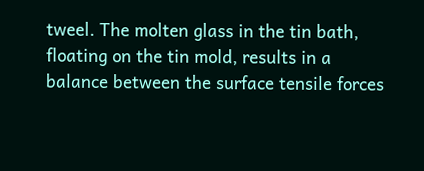tweel. The molten glass in the tin bath, floating on the tin mold, results in a balance between the surface tensile forces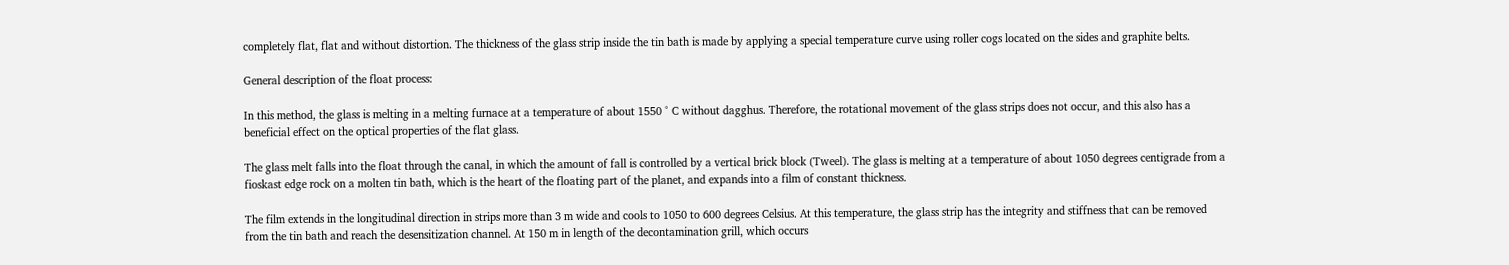completely flat, flat and without distortion. The thickness of the glass strip inside the tin bath is made by applying a special temperature curve using roller cogs located on the sides and graphite belts.

General description of the float process:

In this method, the glass is melting in a melting furnace at a temperature of about 1550 ° C without dagghus. Therefore, the rotational movement of the glass strips does not occur, and this also has a beneficial effect on the optical properties of the flat glass.

The glass melt falls into the float through the canal, in which the amount of fall is controlled by a vertical brick block (Tweel). The glass is melting at a temperature of about 1050 degrees centigrade from a fioskast edge rock on a molten tin bath, which is the heart of the floating part of the planet, and expands into a film of constant thickness.

The film extends in the longitudinal direction in strips more than 3 m wide and cools to 1050 to 600 degrees Celsius. At this temperature, the glass strip has the integrity and stiffness that can be removed from the tin bath and reach the desensitization channel. At 150 m in length of the decontamination grill, which occurs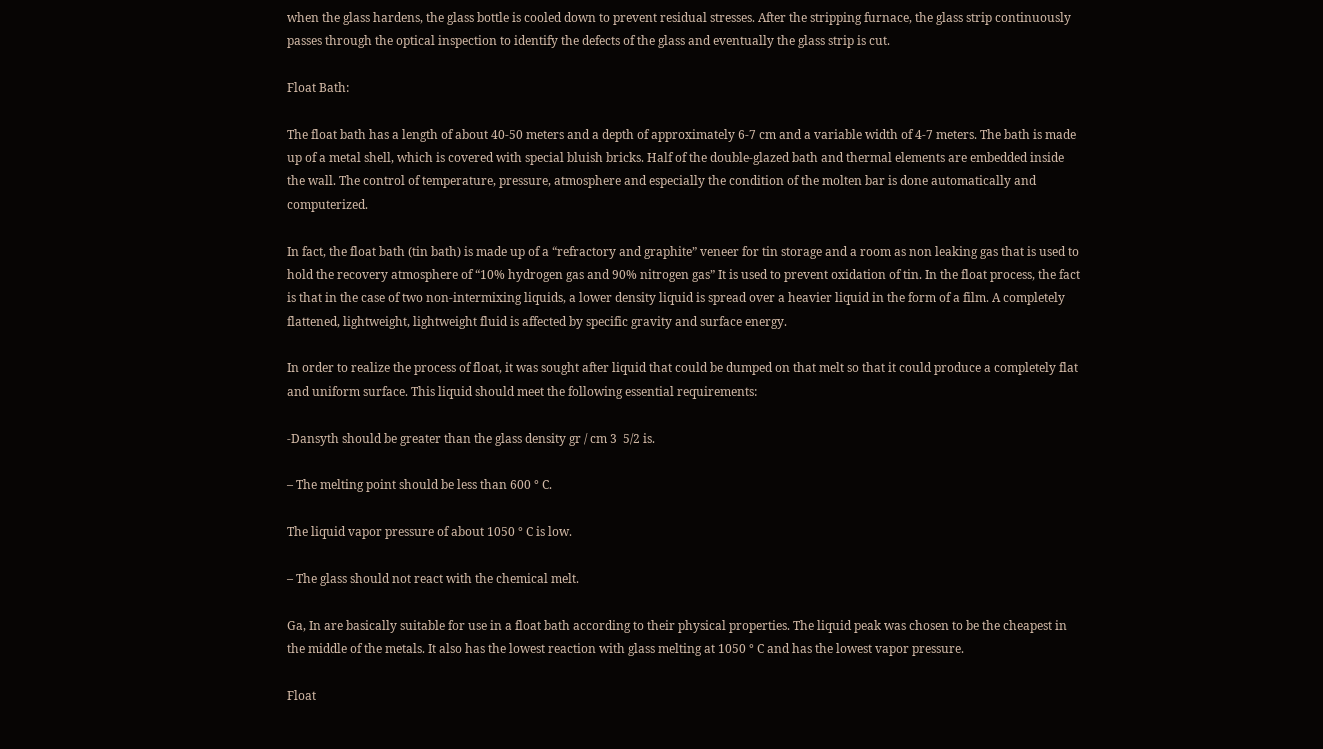when the glass hardens, the glass bottle is cooled down to prevent residual stresses. After the stripping furnace, the glass strip continuously passes through the optical inspection to identify the defects of the glass and eventually the glass strip is cut.

Float Bath:

The float bath has a length of about 40-50 meters and a depth of approximately 6-7 cm and a variable width of 4-7 meters. The bath is made up of a metal shell, which is covered with special bluish bricks. Half of the double-glazed bath and thermal elements are embedded inside the wall. The control of temperature, pressure, atmosphere and especially the condition of the molten bar is done automatically and computerized.

In fact, the float bath (tin bath) is made up of a “refractory and graphite” veneer for tin storage and a room as non leaking gas that is used to hold the recovery atmosphere of “10% hydrogen gas and 90% nitrogen gas” It is used to prevent oxidation of tin. In the float process, the fact is that in the case of two non-intermixing liquids, a lower density liquid is spread over a heavier liquid in the form of a film. A completely flattened, lightweight, lightweight fluid is affected by specific gravity and surface energy.

In order to realize the process of float, it was sought after liquid that could be dumped on that melt so that it could produce a completely flat and uniform surface. This liquid should meet the following essential requirements:

-Dansyth should be greater than the glass density gr / cm 3  5/2 is.

– The melting point should be less than 600 ° C.

The liquid vapor pressure of about 1050 ° C is low.

– The glass should not react with the chemical melt.

Ga, In are basically suitable for use in a float bath according to their physical properties. The liquid peak was chosen to be the cheapest in the middle of the metals. It also has the lowest reaction with glass melting at 1050 ° C and has the lowest vapor pressure.

Float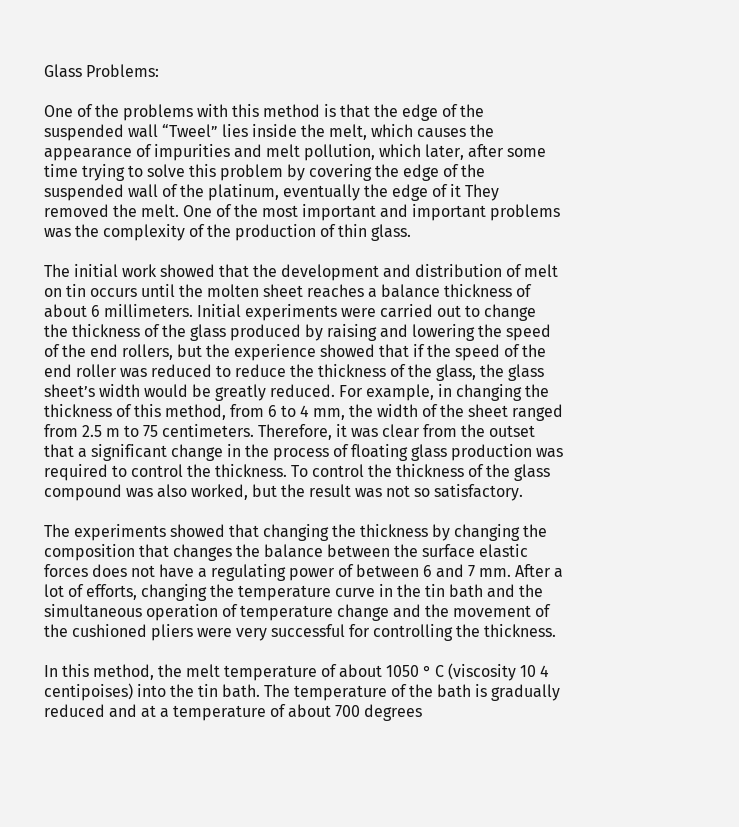Glass Problems:

One of the problems with this method is that the edge of the suspended wall “Tweel” lies inside the melt, which causes the appearance of impurities and melt pollution, which later, after some time trying to solve this problem by covering the edge of the suspended wall of the platinum, eventually the edge of it They removed the melt. One of the most important and important problems was the complexity of the production of thin glass.

The initial work showed that the development and distribution of melt on tin occurs until the molten sheet reaches a balance thickness of about 6 millimeters. Initial experiments were carried out to change the thickness of the glass produced by raising and lowering the speed of the end rollers, but the experience showed that if the speed of the end roller was reduced to reduce the thickness of the glass, the glass sheet’s width would be greatly reduced. For example, in changing the thickness of this method, from 6 to 4 mm, the width of the sheet ranged from 2.5 m to 75 centimeters. Therefore, it was clear from the outset that a significant change in the process of floating glass production was required to control the thickness. To control the thickness of the glass compound was also worked, but the result was not so satisfactory.

The experiments showed that changing the thickness by changing the composition that changes the balance between the surface elastic forces does not have a regulating power of between 6 and 7 mm. After a lot of efforts, changing the temperature curve in the tin bath and the simultaneous operation of temperature change and the movement of the cushioned pliers were very successful for controlling the thickness.

In this method, the melt temperature of about 1050 ° C (viscosity 10 4  centipoises) into the tin bath. The temperature of the bath is gradually reduced and at a temperature of about 700 degrees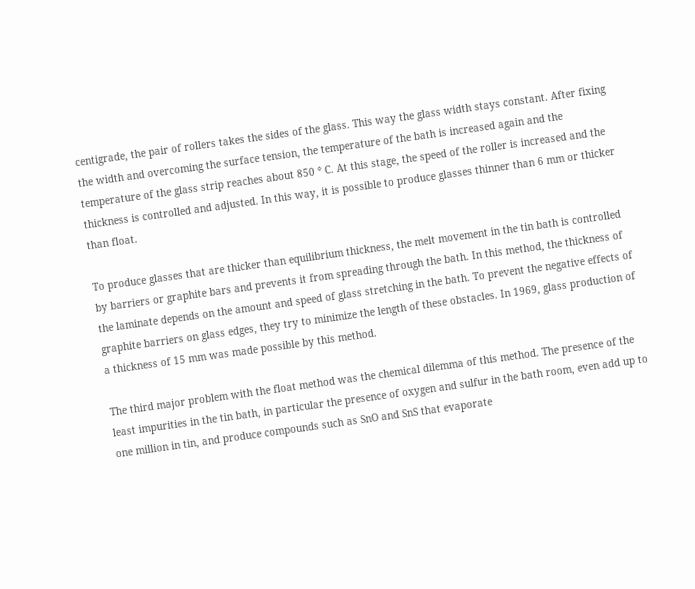centigrade, the pair of rollers takes the sides of the glass. This way the glass width stays constant. After fixing the width and overcoming the surface tension, the temperature of the bath is increased again and the temperature of the glass strip reaches about 850 ° C. At this stage, the speed of the roller is increased and the thickness is controlled and adjusted. In this way, it is possible to produce glasses thinner than 6 mm or thicker than float.

To produce glasses that are thicker than equilibrium thickness, the melt movement in the tin bath is controlled by barriers or graphite bars and prevents it from spreading through the bath. In this method, the thickness of the laminate depends on the amount and speed of glass stretching in the bath. To prevent the negative effects of graphite barriers on glass edges, they try to minimize the length of these obstacles. In 1969, glass production of a thickness of 15 mm was made possible by this method.

The third major problem with the float method was the chemical dilemma of this method. The presence of the least impurities in the tin bath, in particular the presence of oxygen and sulfur in the bath room, even add up to one million in tin, and produce compounds such as SnO and SnS that evaporate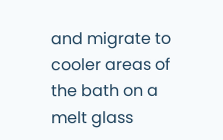and migrate to cooler areas of the bath on a melt glass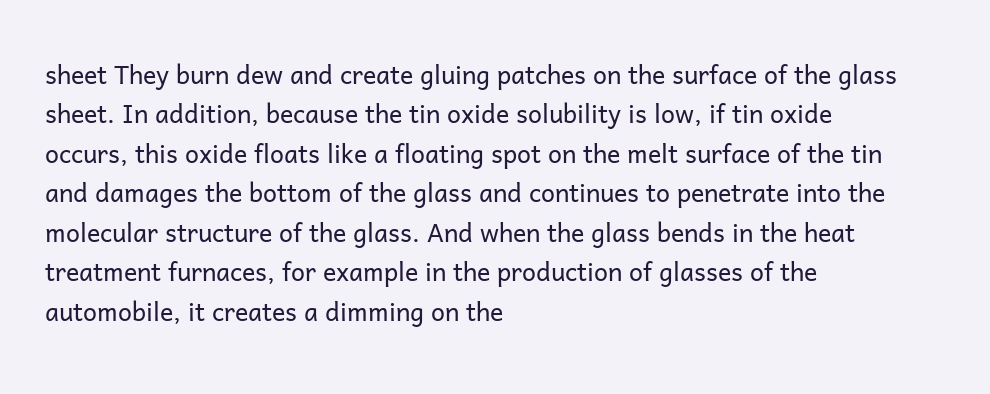sheet They burn dew and create gluing patches on the surface of the glass sheet. In addition, because the tin oxide solubility is low, if tin oxide occurs, this oxide floats like a floating spot on the melt surface of the tin and damages the bottom of the glass and continues to penetrate into the molecular structure of the glass. And when the glass bends in the heat treatment furnaces, for example in the production of glasses of the automobile, it creates a dimming on the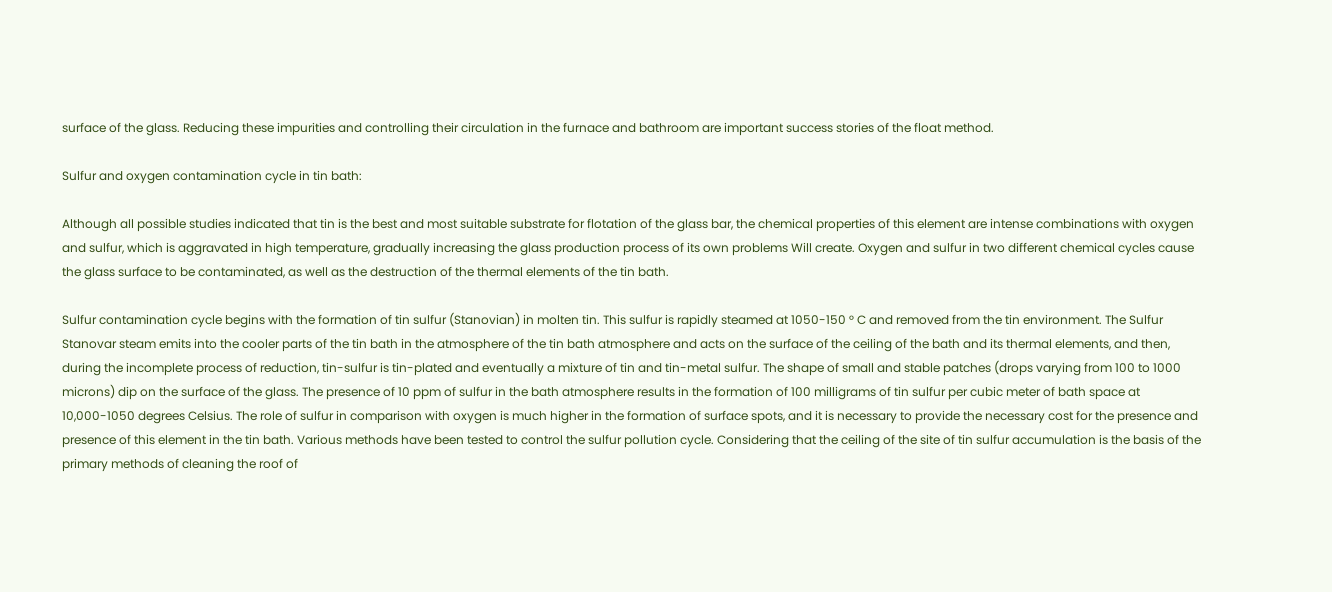surface of the glass. Reducing these impurities and controlling their circulation in the furnace and bathroom are important success stories of the float method.

Sulfur and oxygen contamination cycle in tin bath:

Although all possible studies indicated that tin is the best and most suitable substrate for flotation of the glass bar, the chemical properties of this element are intense combinations with oxygen and sulfur, which is aggravated in high temperature, gradually increasing the glass production process of its own problems Will create. Oxygen and sulfur in two different chemical cycles cause the glass surface to be contaminated, as well as the destruction of the thermal elements of the tin bath.

Sulfur contamination cycle begins with the formation of tin sulfur (Stanovian) in molten tin. This sulfur is rapidly steamed at 1050-150 ° C and removed from the tin environment. The Sulfur Stanovar steam emits into the cooler parts of the tin bath in the atmosphere of the tin bath atmosphere and acts on the surface of the ceiling of the bath and its thermal elements, and then, during the incomplete process of reduction, tin-sulfur is tin-plated and eventually a mixture of tin and tin-metal sulfur. The shape of small and stable patches (drops varying from 100 to 1000 microns) dip on the surface of the glass. The presence of 10 ppm of sulfur in the bath atmosphere results in the formation of 100 milligrams of tin sulfur per cubic meter of bath space at 10,000-1050 degrees Celsius. The role of sulfur in comparison with oxygen is much higher in the formation of surface spots, and it is necessary to provide the necessary cost for the presence and presence of this element in the tin bath. Various methods have been tested to control the sulfur pollution cycle. Considering that the ceiling of the site of tin sulfur accumulation is the basis of the primary methods of cleaning the roof of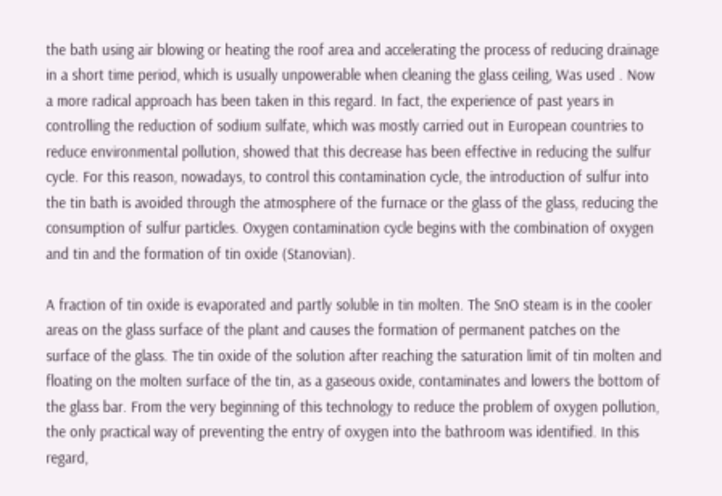the bath using air blowing or heating the roof area and accelerating the process of reducing drainage in a short time period, which is usually unpowerable when cleaning the glass ceiling, Was used . Now a more radical approach has been taken in this regard. In fact, the experience of past years in controlling the reduction of sodium sulfate, which was mostly carried out in European countries to reduce environmental pollution, showed that this decrease has been effective in reducing the sulfur cycle. For this reason, nowadays, to control this contamination cycle, the introduction of sulfur into the tin bath is avoided through the atmosphere of the furnace or the glass of the glass, reducing the consumption of sulfur particles. Oxygen contamination cycle begins with the combination of oxygen and tin and the formation of tin oxide (Stanovian).

A fraction of tin oxide is evaporated and partly soluble in tin molten. The SnO steam is in the cooler areas on the glass surface of the plant and causes the formation of permanent patches on the surface of the glass. The tin oxide of the solution after reaching the saturation limit of tin molten and floating on the molten surface of the tin, as a gaseous oxide, contaminates and lowers the bottom of the glass bar. From the very beginning of this technology to reduce the problem of oxygen pollution, the only practical way of preventing the entry of oxygen into the bathroom was identified. In this regard,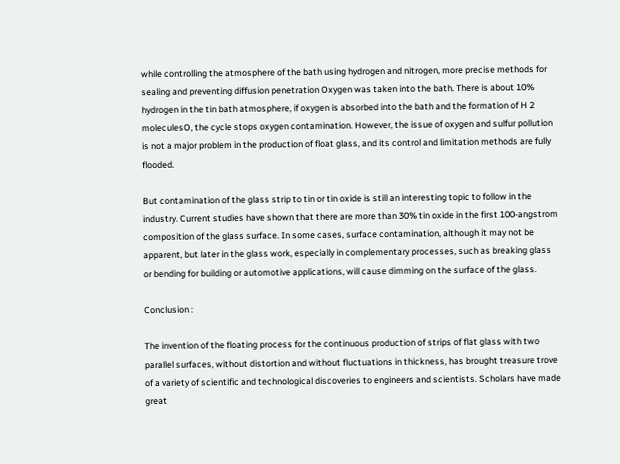while controlling the atmosphere of the bath using hydrogen and nitrogen, more precise methods for sealing and preventing diffusion penetration Oxygen was taken into the bath. There is about 10% hydrogen in the tin bath atmosphere, if oxygen is absorbed into the bath and the formation of H 2 moleculesO, the cycle stops oxygen contamination. However, the issue of oxygen and sulfur pollution is not a major problem in the production of float glass, and its control and limitation methods are fully flooded.

But contamination of the glass strip to tin or tin oxide is still an interesting topic to follow in the industry. Current studies have shown that there are more than 30% tin oxide in the first 100-angstrom composition of the glass surface. In some cases, surface contamination, although it may not be apparent, but later in the glass work, especially in complementary processes, such as breaking glass or bending for building or automotive applications, will cause dimming on the surface of the glass.

Conclusion :

The invention of the floating process for the continuous production of strips of flat glass with two parallel surfaces, without distortion and without fluctuations in thickness, has brought treasure trove of a variety of scientific and technological discoveries to engineers and scientists. Scholars have made great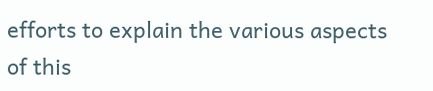efforts to explain the various aspects of this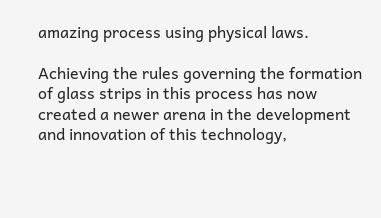amazing process using physical laws.

Achieving the rules governing the formation of glass strips in this process has now created a newer arena in the development and innovation of this technology,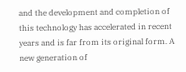and the development and completion of this technology has accelerated in recent years and is far from its original form. A new generation of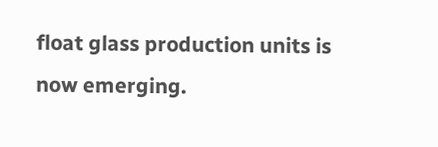float glass production units is now emerging.